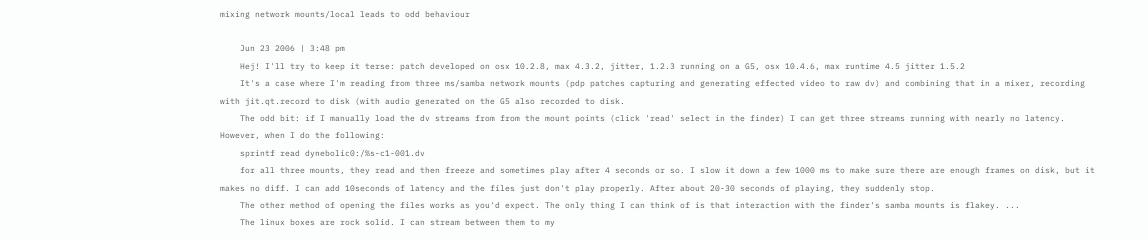mixing network mounts/local leads to odd behaviour

    Jun 23 2006 | 3:48 pm
    Hej! I'll try to keep it terse: patch developed on osx 10.2.8, max 4.3.2, jitter, 1.2.3 running on a G5, osx 10.4.6, max runtime 4.5 jitter 1.5.2
    It's a case where I'm reading from three ms/samba network mounts (pdp patches capturing and generating effected video to raw dv) and combining that in a mixer, recording with jit.qt.record to disk (with audio generated on the G5 also recorded to disk.
    The odd bit: if I manually load the dv streams from from the mount points (click 'read' select in the finder) I can get three streams running with nearly no latency. However, when I do the following:
    sprintf read dynebolic0:/%s-c1-001.dv
    for all three mounts, they read and then freeze and sometimes play after 4 seconds or so. I slow it down a few 1000 ms to make sure there are enough frames on disk, but it makes no diff. I can add 10seconds of latency and the files just don't play properly. After about 20-30 seconds of playing, they suddenly stop.
    The other method of opening the files works as you'd expect. The only thing I can think of is that interaction with the finder's samba mounts is flakey. ...
    The linux boxes are rock solid. I can stream between them to my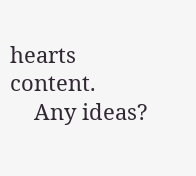hearts content.
    Any ideas?